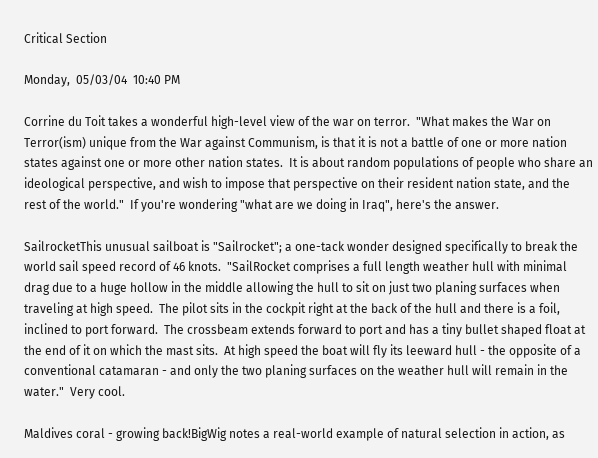Critical Section

Monday,  05/03/04  10:40 PM

Corrine du Toit takes a wonderful high-level view of the war on terror.  "What makes the War on Terror(ism) unique from the War against Communism, is that it is not a battle of one or more nation states against one or more other nation states.  It is about random populations of people who share an ideological perspective, and wish to impose that perspective on their resident nation state, and the rest of the world."  If you're wondering "what are we doing in Iraq", here's the answer.

SailrocketThis unusual sailboat is "Sailrocket"; a one-tack wonder designed specifically to break the world sail speed record of 46 knots.  "SailRocket comprises a full length weather hull with minimal drag due to a huge hollow in the middle allowing the hull to sit on just two planing surfaces when traveling at high speed.  The pilot sits in the cockpit right at the back of the hull and there is a foil, inclined to port forward.  The crossbeam extends forward to port and has a tiny bullet shaped float at the end of it on which the mast sits.  At high speed the boat will fly its leeward hull - the opposite of a conventional catamaran - and only the two planing surfaces on the weather hull will remain in the water."  Very cool.

Maldives coral - growing back!BigWig notes a real-world example of natural selection in action, as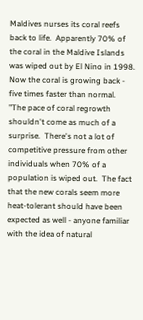Maldives nurses its coral reefs back to life.  Apparently 70% of the coral in the Maldive Islands was wiped out by El Nino in 1998.  Now the coral is growing back - five times faster than normal.  "The pace of coral regrowth shouldn't come as much of a surprise.  There's not a lot of competitive pressure from other individuals when 70% of a population is wiped out.  The fact that the new corals seem more heat-tolerant should have been expected as well - anyone familiar with the idea of natural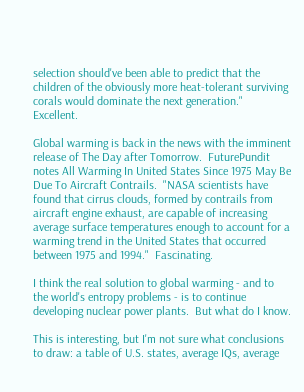selection should've been able to predict that the children of the obviously more heat-tolerant surviving corals would dominate the next generation."  Excellent.

Global warming is back in the news with the imminent release of The Day after Tomorrow.  FuturePundit notes All Warming In United States Since 1975 May Be Due To Aircraft Contrails.  "NASA scientists have found that cirrus clouds, formed by contrails from aircraft engine exhaust, are capable of increasing average surface temperatures enough to account for a warming trend in the United States that occurred between 1975 and 1994."  Fascinating.

I think the real solution to global warming - and to the world's entropy problems - is to continue developing nuclear power plants.  But what do I know.

This is interesting, but I'm not sure what conclusions to draw: a table of U.S. states, average IQs, average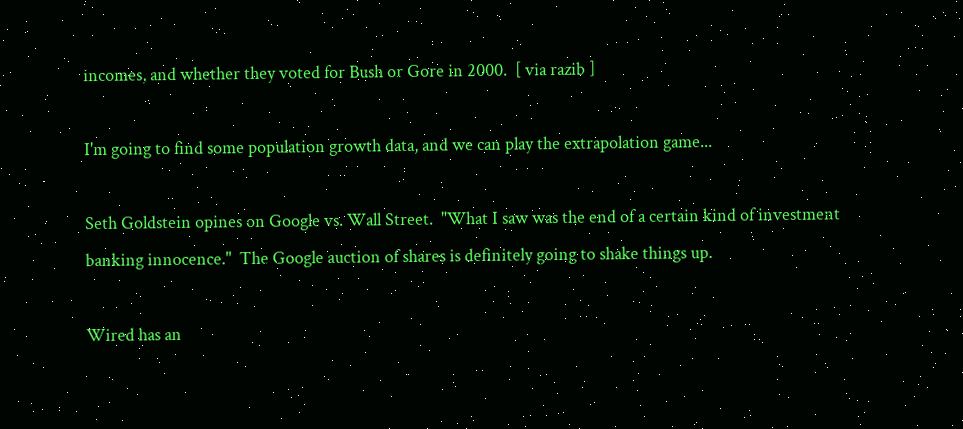incomes, and whether they voted for Bush or Gore in 2000.  [ via razib ]

I'm going to find some population growth data, and we can play the extrapolation game...

Seth Goldstein opines on Google vs. Wall Street.  "What I saw was the end of a certain kind of investment banking innocence."  The Google auction of shares is definitely going to shake things up.

Wired has an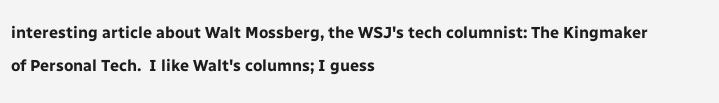interesting article about Walt Mossberg, the WSJ's tech columnist: The Kingmaker of Personal Tech.  I like Walt's columns; I guess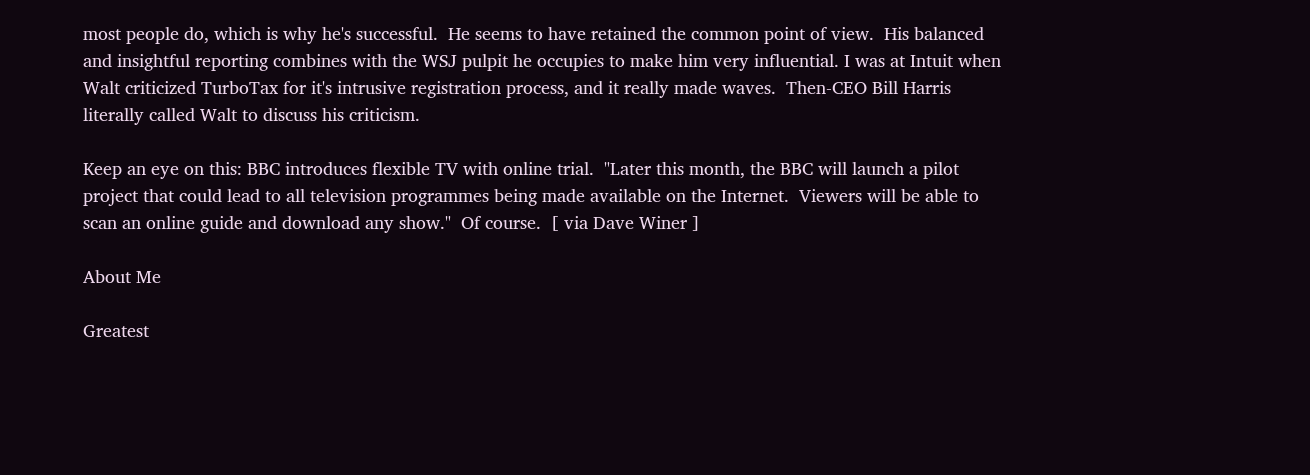most people do, which is why he's successful.  He seems to have retained the common point of view.  His balanced and insightful reporting combines with the WSJ pulpit he occupies to make him very influential. I was at Intuit when Walt criticized TurboTax for it's intrusive registration process, and it really made waves.  Then-CEO Bill Harris literally called Walt to discuss his criticism.

Keep an eye on this: BBC introduces flexible TV with online trial.  "Later this month, the BBC will launch a pilot project that could lead to all television programmes being made available on the Internet.  Viewers will be able to scan an online guide and download any show."  Of course.  [ via Dave Winer ]

About Me

Greatest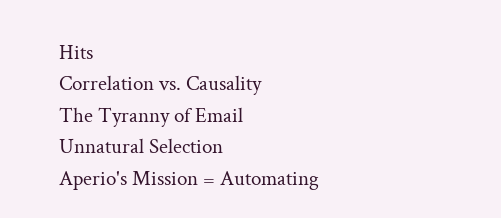Hits
Correlation vs. Causality
The Tyranny of Email
Unnatural Selection
Aperio's Mission = Automating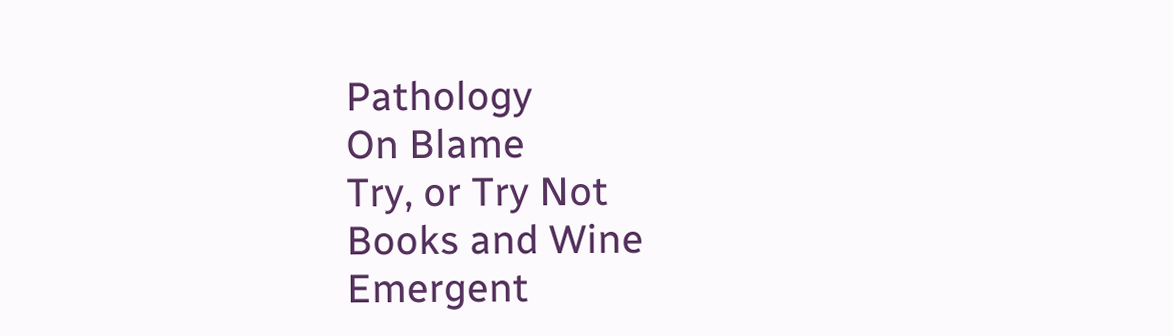Pathology
On Blame
Try, or Try Not
Books and Wine
Emergent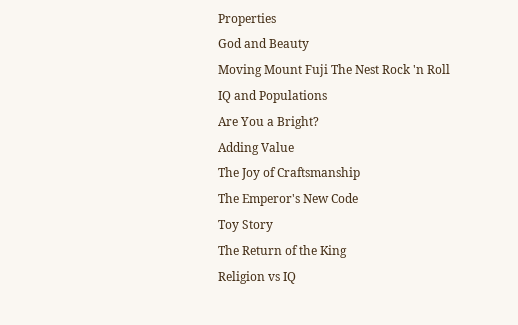Properties
God and Beauty
Moving Mount Fuji The Nest Rock 'n Roll
IQ and Populations
Are You a Bright?
Adding Value
The Joy of Craftsmanship
The Emperor's New Code
Toy Story
The Return of the King
Religion vs IQ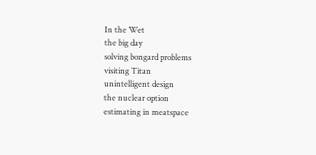In the Wet
the big day
solving bongard problems
visiting Titan
unintelligent design
the nuclear option
estimating in meatspace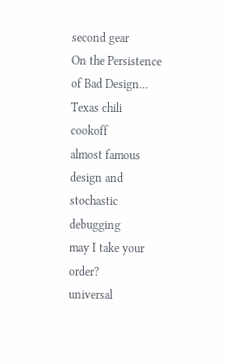second gear
On the Persistence of Bad Design...
Texas chili cookoff
almost famous design and stochastic debugging
may I take your order?
universal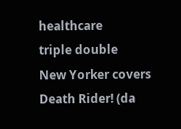healthcare
triple double
New Yorker covers
Death Rider! (da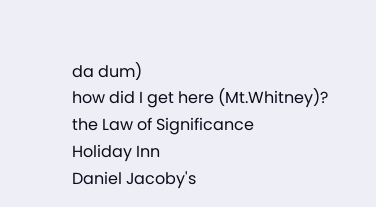da dum)
how did I get here (Mt.Whitney)?
the Law of Significance
Holiday Inn
Daniel Jacoby's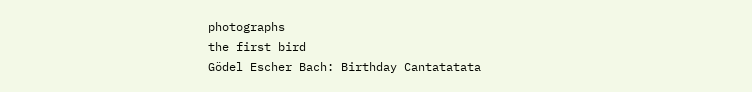photographs
the first bird
Gödel Escher Bach: Birthday Cantatatata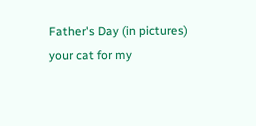Father's Day (in pictures)
your cat for my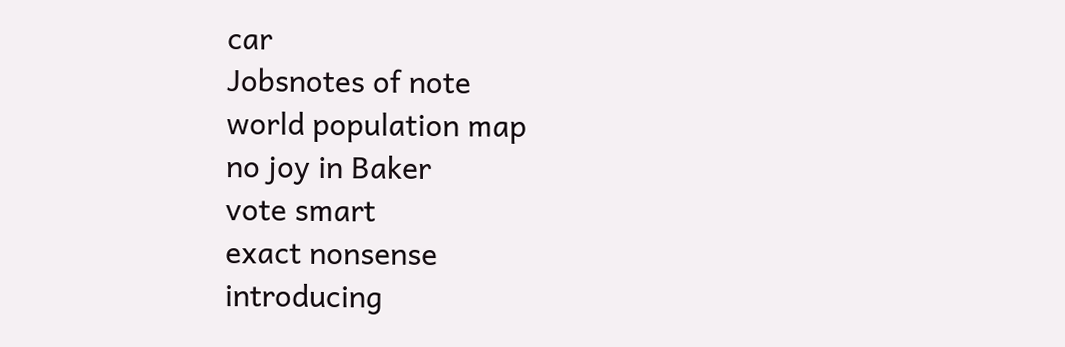car
Jobsnotes of note
world population map
no joy in Baker
vote smart
exact nonsense
introducing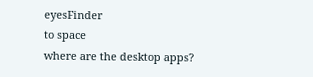eyesFinder
to space
where are the desktop apps?